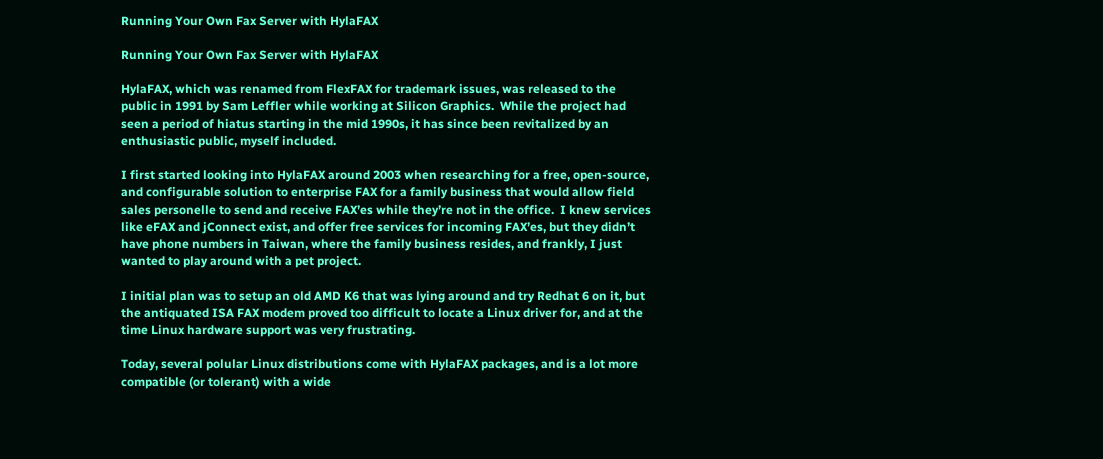Running Your Own Fax Server with HylaFAX

Running Your Own Fax Server with HylaFAX

HylaFAX, which was renamed from FlexFAX for trademark issues, was released to the public in 1991 by Sam Leffler while working at Silicon Graphics.  While the project had seen a period of hiatus starting in the mid 1990s, it has since been revitalized by an enthusiastic public, myself included.

I first started looking into HylaFAX around 2003 when researching for a free, open-source, and configurable solution to enterprise FAX for a family business that would allow field sales personelle to send and receive FAX’es while they’re not in the office.  I knew services like eFAX and jConnect exist, and offer free services for incoming FAX’es, but they didn’t have phone numbers in Taiwan, where the family business resides, and frankly, I just wanted to play around with a pet project.

I initial plan was to setup an old AMD K6 that was lying around and try Redhat 6 on it, but the antiquated ISA FAX modem proved too difficult to locate a Linux driver for, and at the time Linux hardware support was very frustrating.

Today, several polular Linux distributions come with HylaFAX packages, and is a lot more compatible (or tolerant) with a wide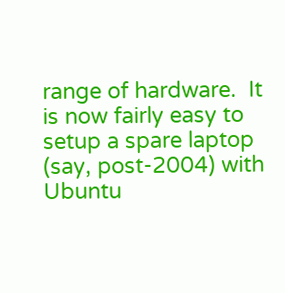range of hardware.  It is now fairly easy to setup a spare laptop (say, post-2004) with Ubuntu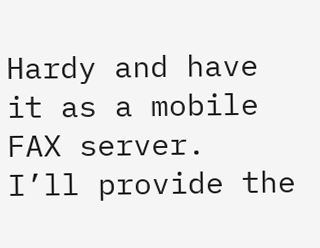Hardy and have it as a mobile FAX server.  I’ll provide the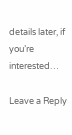details later, if you’re interested…

Leave a Reply